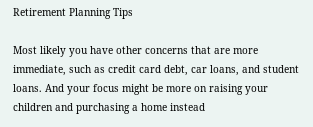Retirement Planning Tips

Most likely you have other concerns that are more immediate, such as credit card debt, car loans, and student loans. And your focus might be more on raising your children and purchasing a home instead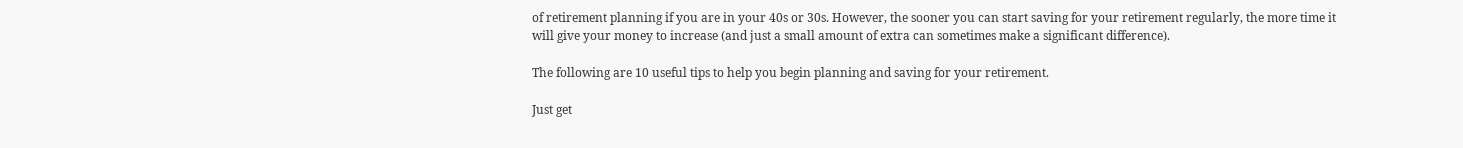of retirement planning if you are in your 40s or 30s. However, the sooner you can start saving for your retirement regularly, the more time it will give your money to increase (and just a small amount of extra can sometimes make a significant difference).

The following are 10 useful tips to help you begin planning and saving for your retirement.

Just get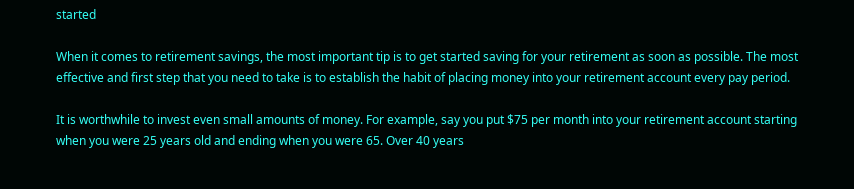started

When it comes to retirement savings, the most important tip is to get started saving for your retirement as soon as possible. The most effective and first step that you need to take is to establish the habit of placing money into your retirement account every pay period.

It is worthwhile to invest even small amounts of money. For example, say you put $75 per month into your retirement account starting when you were 25 years old and ending when you were 65. Over 40 years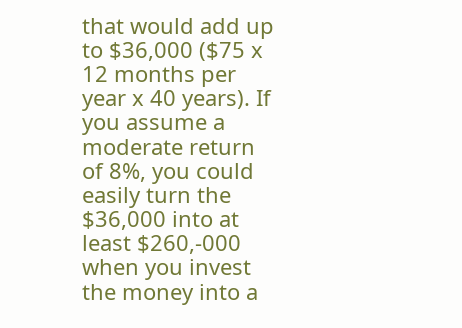that would add up to $36,000 ($75 x 12 months per year x 40 years). If you assume a moderate return of 8%, you could easily turn the $36,000 into at least $260,-000 when you invest the money into a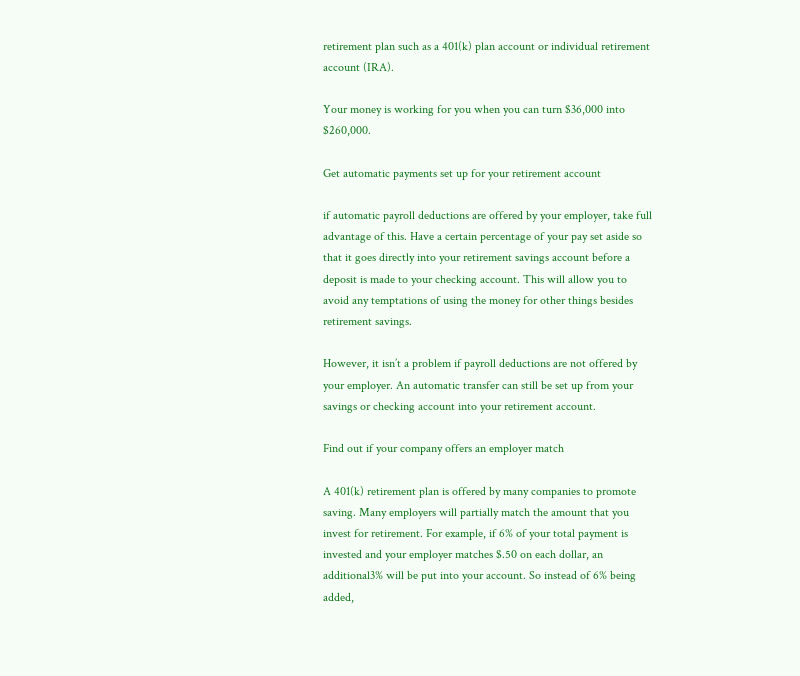retirement plan such as a 401(k) plan account or individual retirement account (IRA).

Your money is working for you when you can turn $36,000 into $260,000.

Get automatic payments set up for your retirement account

if automatic payroll deductions are offered by your employer, take full advantage of this. Have a certain percentage of your pay set aside so that it goes directly into your retirement savings account before a deposit is made to your checking account. This will allow you to avoid any temptations of using the money for other things besides retirement savings.

However, it isn’t a problem if payroll deductions are not offered by your employer. An automatic transfer can still be set up from your savings or checking account into your retirement account.

Find out if your company offers an employer match

A 401(k) retirement plan is offered by many companies to promote saving. Many employers will partially match the amount that you invest for retirement. For example, if 6% of your total payment is invested and your employer matches $.50 on each dollar, an additional3% will be put into your account. So instead of 6% being added,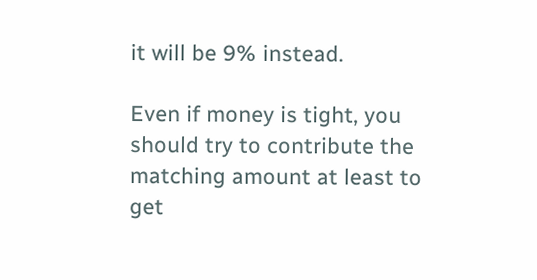it will be 9% instead.

Even if money is tight, you should try to contribute the matching amount at least to get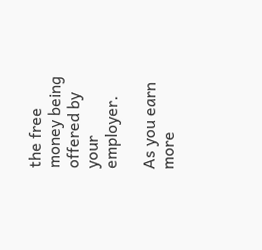the free money being offered by your employer.

As you earn more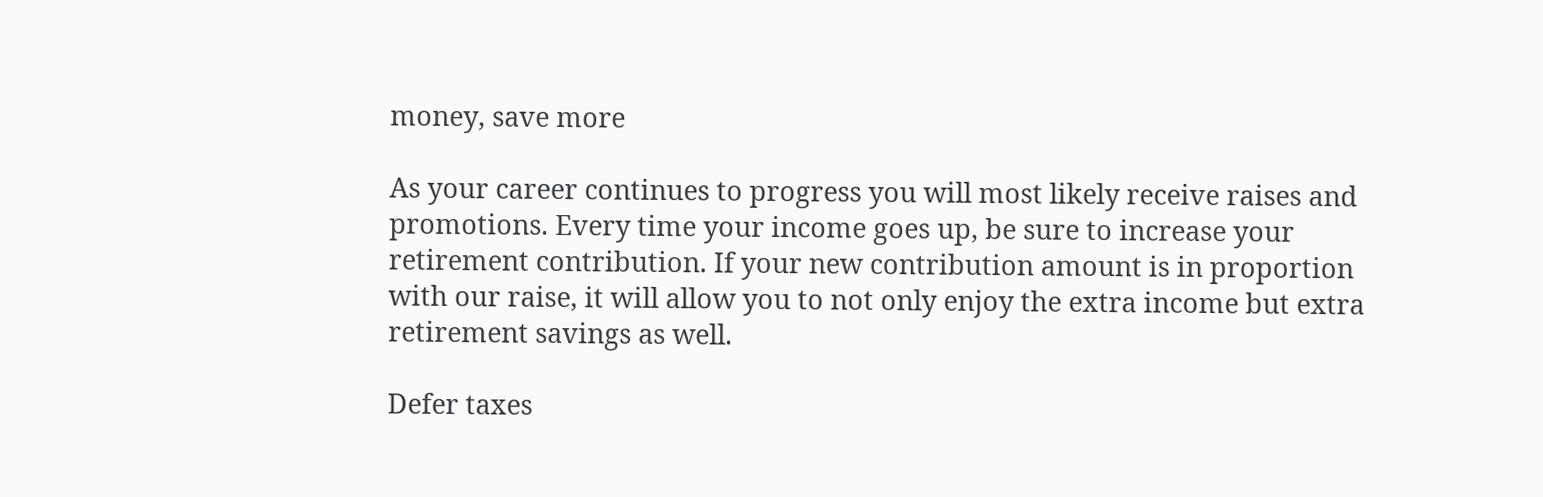money, save more

As your career continues to progress you will most likely receive raises and promotions. Every time your income goes up, be sure to increase your retirement contribution. If your new contribution amount is in proportion with our raise, it will allow you to not only enjoy the extra income but extra retirement savings as well.

Defer taxes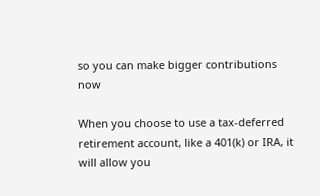so you can make bigger contributions now

When you choose to use a tax-deferred retirement account, like a 401(k) or IRA, it will allow you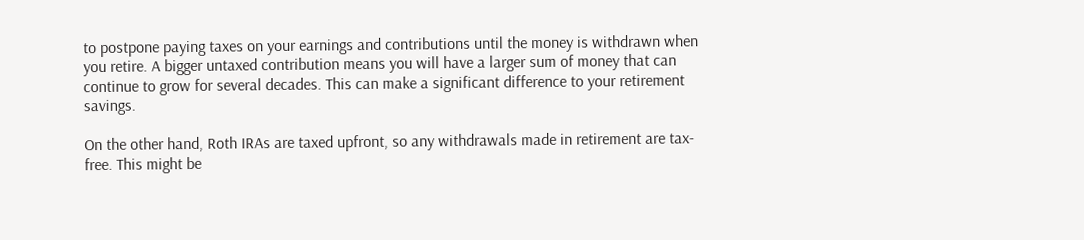to postpone paying taxes on your earnings and contributions until the money is withdrawn when you retire. A bigger untaxed contribution means you will have a larger sum of money that can continue to grow for several decades. This can make a significant difference to your retirement savings.

On the other hand, Roth IRAs are taxed upfront, so any withdrawals made in retirement are tax-free. This might be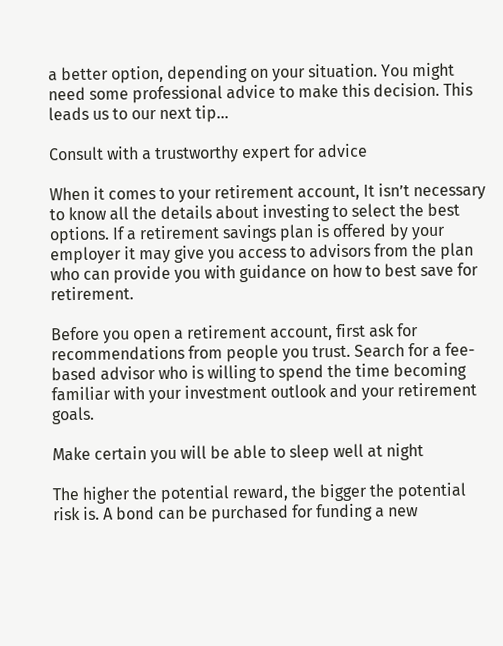a better option, depending on your situation. You might need some professional advice to make this decision. This leads us to our next tip…

Consult with a trustworthy expert for advice

When it comes to your retirement account, It isn’t necessary to know all the details about investing to select the best options. If a retirement savings plan is offered by your employer it may give you access to advisors from the plan who can provide you with guidance on how to best save for retirement.

Before you open a retirement account, first ask for recommendations from people you trust. Search for a fee-based advisor who is willing to spend the time becoming familiar with your investment outlook and your retirement goals.

Make certain you will be able to sleep well at night

The higher the potential reward, the bigger the potential risk is. A bond can be purchased for funding a new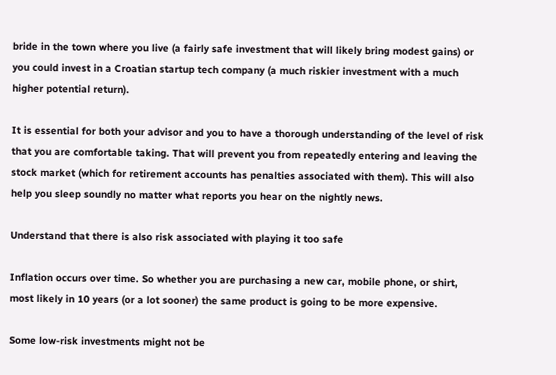bride in the town where you live (a fairly safe investment that will likely bring modest gains) or you could invest in a Croatian startup tech company (a much riskier investment with a much higher potential return).

It is essential for both your advisor and you to have a thorough understanding of the level of risk that you are comfortable taking. That will prevent you from repeatedly entering and leaving the stock market (which for retirement accounts has penalties associated with them). This will also help you sleep soundly no matter what reports you hear on the nightly news.

Understand that there is also risk associated with playing it too safe

Inflation occurs over time. So whether you are purchasing a new car, mobile phone, or shirt, most likely in 10 years (or a lot sooner) the same product is going to be more expensive.

Some low-risk investments might not be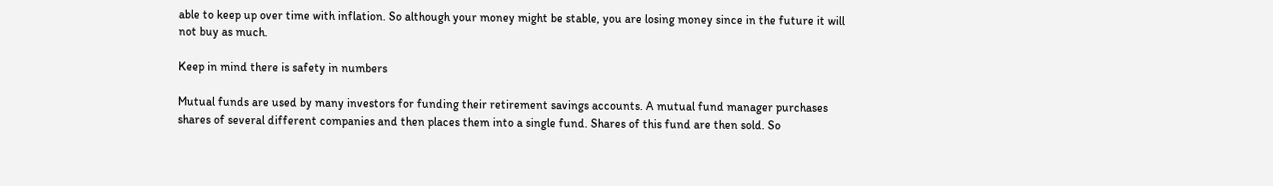able to keep up over time with inflation. So although your money might be stable, you are losing money since in the future it will not buy as much.

Keep in mind there is safety in numbers

Mutual funds are used by many investors for funding their retirement savings accounts. A mutual fund manager purchases shares of several different companies and then places them into a single fund. Shares of this fund are then sold. So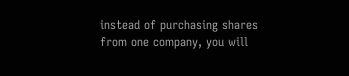instead of purchasing shares from one company, you will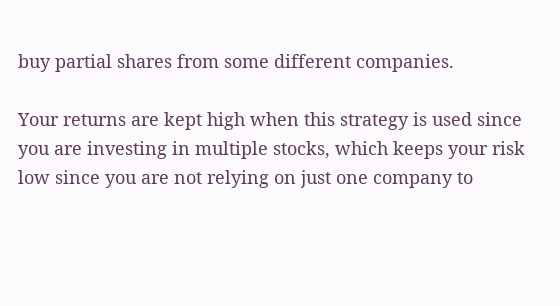buy partial shares from some different companies.

Your returns are kept high when this strategy is used since you are investing in multiple stocks, which keeps your risk low since you are not relying on just one company to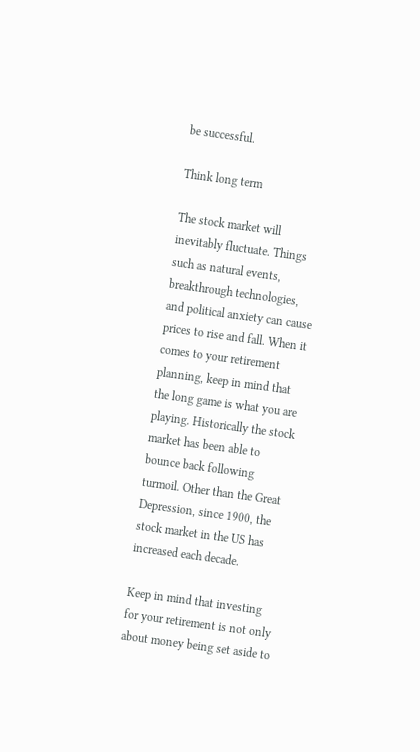be successful.

Think long term

The stock market will inevitably fluctuate. Things such as natural events, breakthrough technologies, and political anxiety can cause prices to rise and fall. When it comes to your retirement planning, keep in mind that the long game is what you are playing. Historically the stock market has been able to bounce back following turmoil. Other than the Great Depression, since 1900, the stock market in the US has increased each decade.

Keep in mind that investing for your retirement is not only about money being set aside to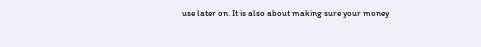use later on. It is also about making sure your money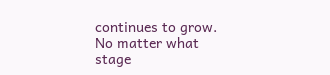continues to grow. No matter what stage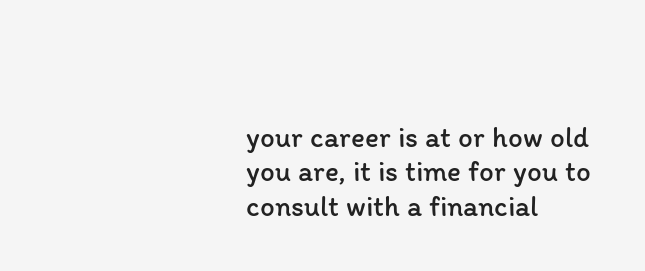your career is at or how old you are, it is time for you to consult with a financial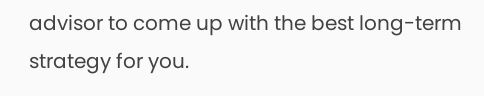advisor to come up with the best long-term strategy for you.